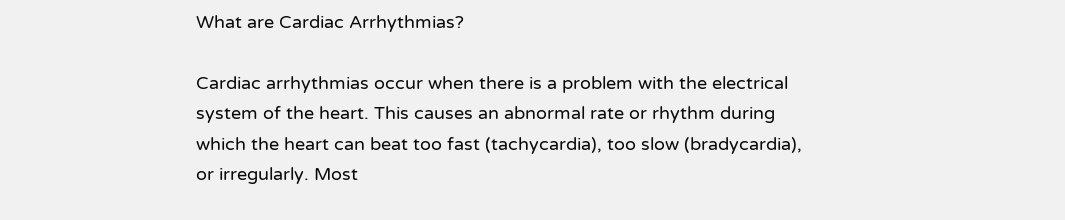What are Cardiac Arrhythmias?

Cardiac arrhythmias occur when there is a problem with the electrical system of the heart. This causes an abnormal rate or rhythm during which the heart can beat too fast (tachycardia), too slow (bradycardia), or irregularly. Most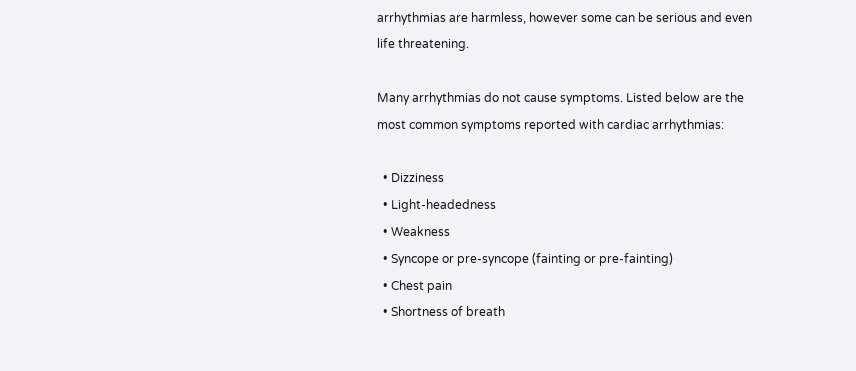arrhythmias are harmless, however some can be serious and even life threatening.

Many arrhythmias do not cause symptoms. Listed below are the most common symptoms reported with cardiac arrhythmias:

  • Dizziness
  • Light-headedness
  • Weakness
  • Syncope or pre-syncope (fainting or pre-fainting)
  • Chest pain
  • Shortness of breath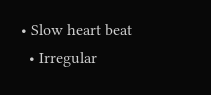• Slow heart beat
  • Irregular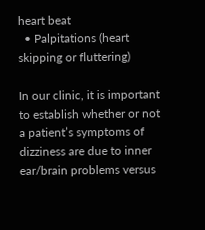heart beat
  • Palpitations (heart skipping or fluttering)

In our clinic, it is important to establish whether or not a patient’s symptoms of dizziness are due to inner ear/brain problems versus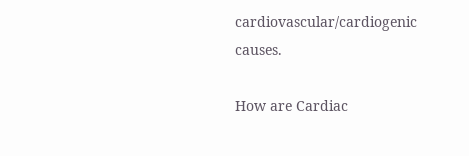cardiovascular/cardiogenic causes.

How are Cardiac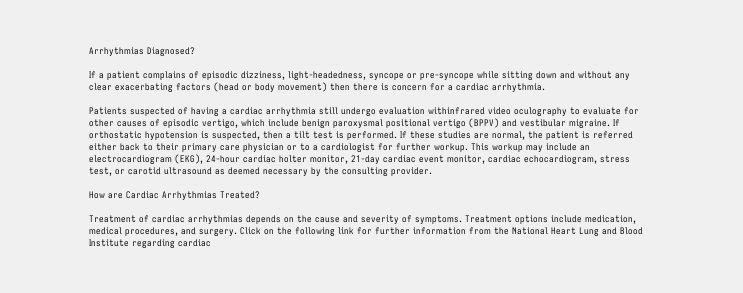Arrhythmias Diagnosed?

If a patient complains of episodic dizziness, light-headedness, syncope or pre-syncope while sitting down and without any clear exacerbating factors (head or body movement) then there is concern for a cardiac arrhythmia.

Patients suspected of having a cardiac arrhythmia still undergo evaluation withinfrared video oculography to evaluate for other causes of episodic vertigo, which include benign paroxysmal positional vertigo (BPPV) and vestibular migraine. If orthostatic hypotension is suspected, then a tilt test is performed. If these studies are normal, the patient is referred either back to their primary care physician or to a cardiologist for further workup. This workup may include an electrocardiogram (EKG), 24-hour cardiac holter monitor, 21-day cardiac event monitor, cardiac echocardiogram, stress test, or carotid ultrasound as deemed necessary by the consulting provider.

How are Cardiac Arrhythmias Treated?

Treatment of cardiac arrhythmias depends on the cause and severity of symptoms. Treatment options include medication, medical procedures, and surgery. Click on the following link for further information from the National Heart Lung and Blood Institute regarding cardiac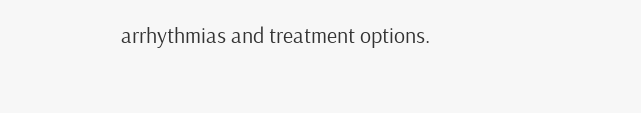arrhythmias and treatment options.